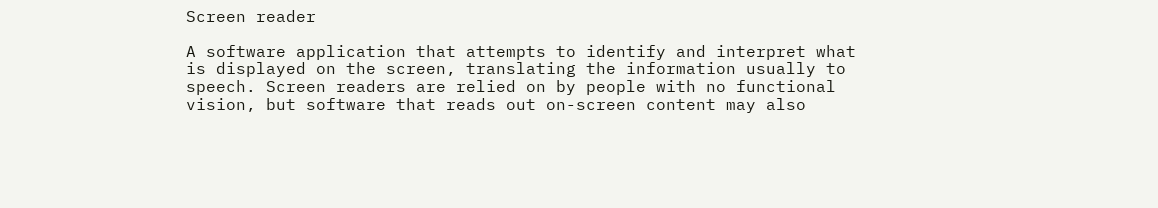Screen reader

A software application that attempts to identify and interpret what is displayed on the screen, translating the information usually to speech. Screen readers are relied on by people with no functional vision, but software that reads out on-screen content may also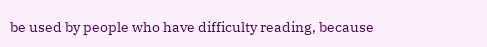be used by people who have difficulty reading, because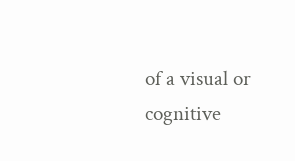of a visual or cognitive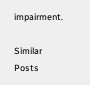impairment.

Similar Posts